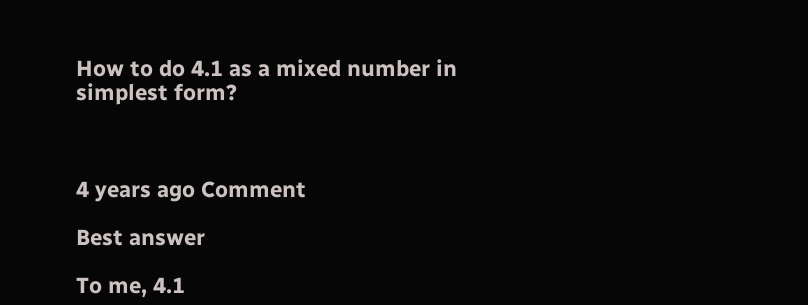How to do 4.1 as a mixed number in simplest form?



4 years ago Comment

Best answer

To me, 4.1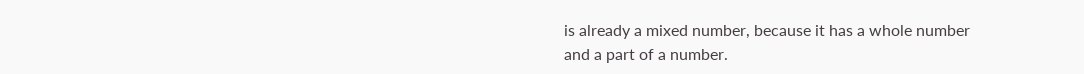is already a mixed number, because it has a whole number
and a part of a number.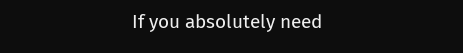If you absolutely need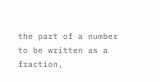the part of a number to be written as a fraction,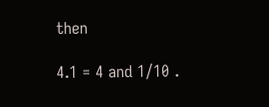then

4.1 = 4 and 1/10 .